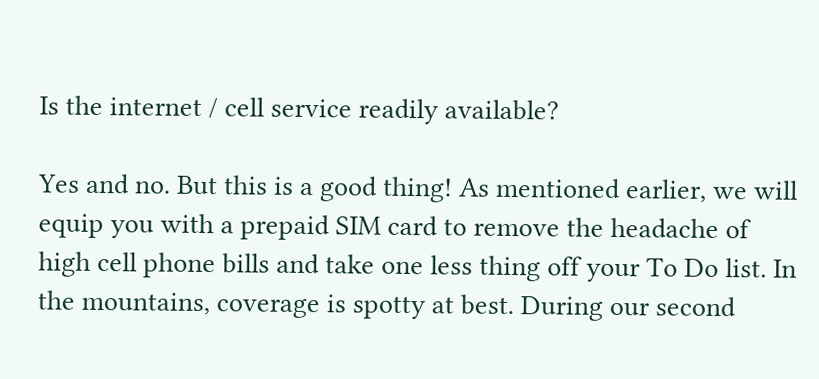Is the internet / cell service readily available?

Yes and no. But this is a good thing! As mentioned earlier, we will equip you with a prepaid SIM card to remove the headache of high cell phone bills and take one less thing off your To Do list. In the mountains, coverage is spotty at best. During our second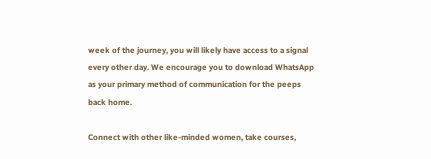week of the journey, you will likely have access to a signal every other day. We encourage you to download WhatsApp as your primary method of communication for the peeps back home.

Connect with other like-minded women, take courses,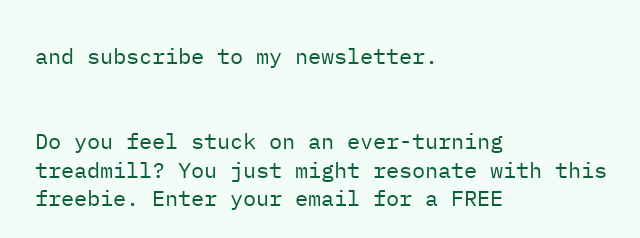and subscribe to my newsletter.


Do you feel stuck on an ever-turning treadmill? You just might resonate with this freebie. Enter your email for a FREE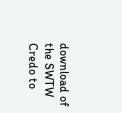download of the SWTW Credo to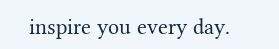inspire you every day.